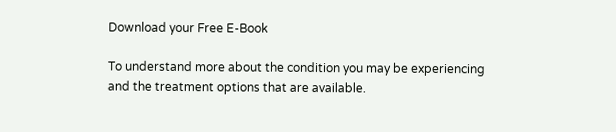Download your Free E-Book

To understand more about the condition you may be experiencing and the treatment options that are available.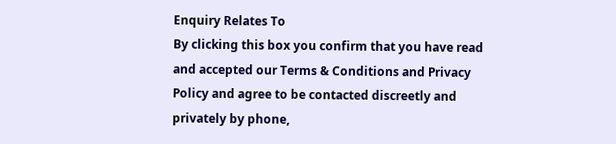Enquiry Relates To
By clicking this box you confirm that you have read and accepted our Terms & Conditions and Privacy Policy and agree to be contacted discreetly and privately by phone,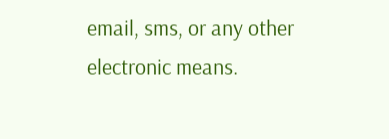email, sms, or any other electronic means.